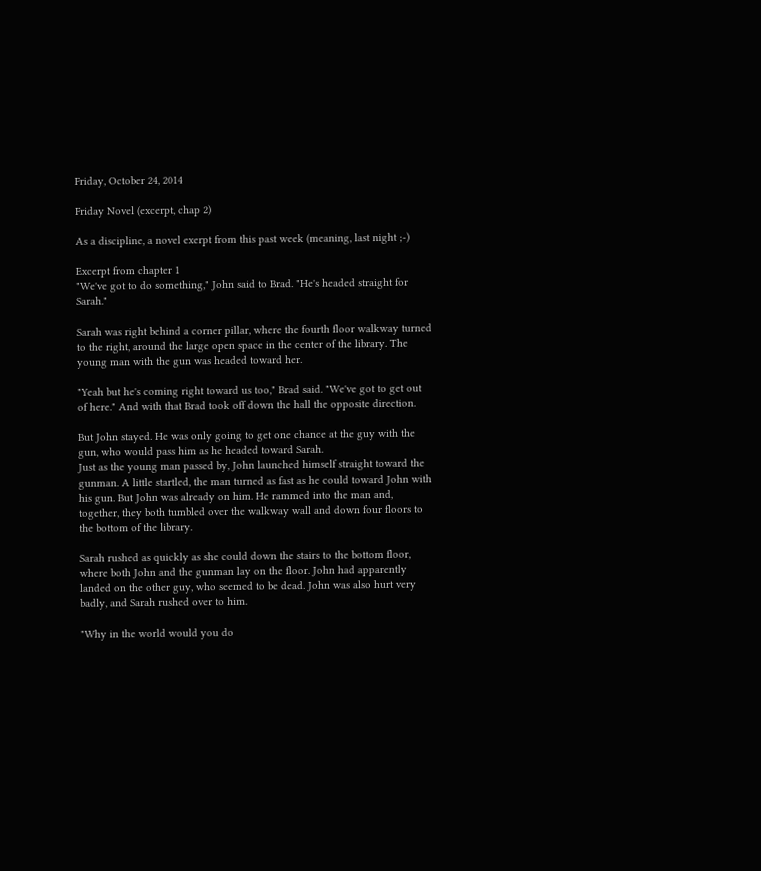Friday, October 24, 2014

Friday Novel (excerpt, chap 2)

As a discipline, a novel exerpt from this past week (meaning, last night ;-)

Excerpt from chapter 1
"We've got to do something," John said to Brad. "He's headed straight for Sarah."

Sarah was right behind a corner pillar, where the fourth floor walkway turned to the right, around the large open space in the center of the library. The young man with the gun was headed toward her.

"Yeah but he's coming right toward us too," Brad said. "We've got to get out of here." And with that Brad took off down the hall the opposite direction.

But John stayed. He was only going to get one chance at the guy with the gun, who would pass him as he headed toward Sarah.
Just as the young man passed by, John launched himself straight toward the gunman. A little startled, the man turned as fast as he could toward John with his gun. But John was already on him. He rammed into the man and, together, they both tumbled over the walkway wall and down four floors to the bottom of the library.

Sarah rushed as quickly as she could down the stairs to the bottom floor, where both John and the gunman lay on the floor. John had apparently landed on the other guy, who seemed to be dead. John was also hurt very badly, and Sarah rushed over to him.

"Why in the world would you do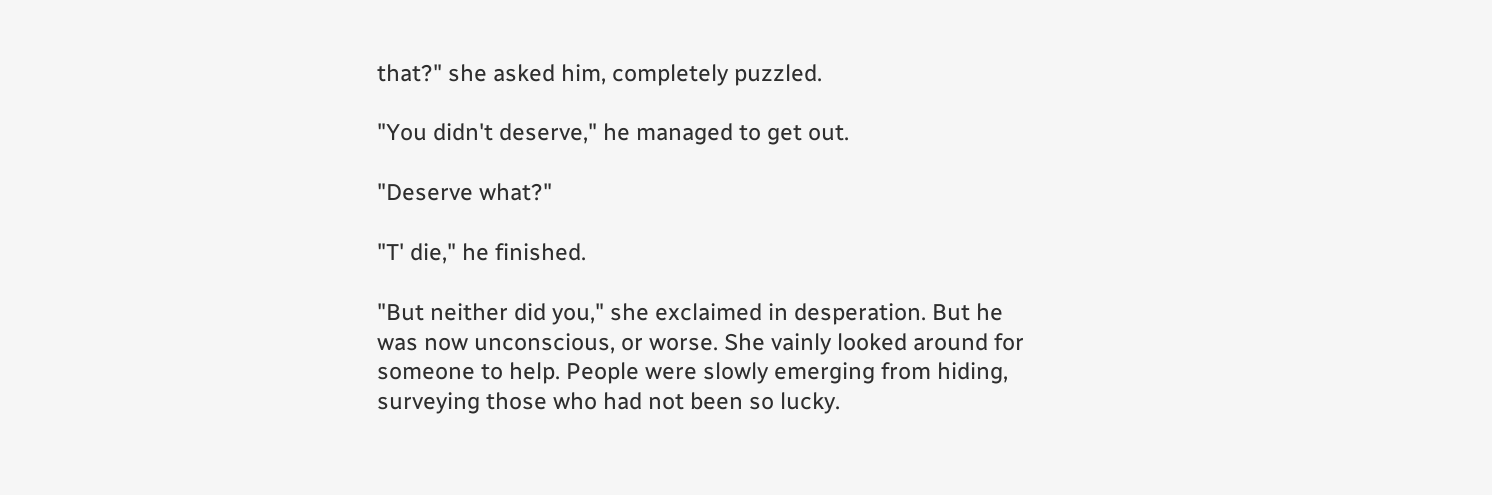that?" she asked him, completely puzzled.

"You didn't deserve," he managed to get out.

"Deserve what?"

"T' die," he finished.

"But neither did you," she exclaimed in desperation. But he was now unconscious, or worse. She vainly looked around for someone to help. People were slowly emerging from hiding, surveying those who had not been so lucky.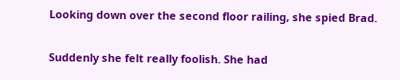Looking down over the second floor railing, she spied Brad.

Suddenly she felt really foolish. She had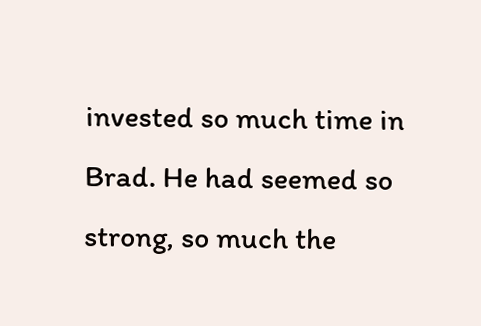invested so much time in Brad. He had seemed so strong, so much the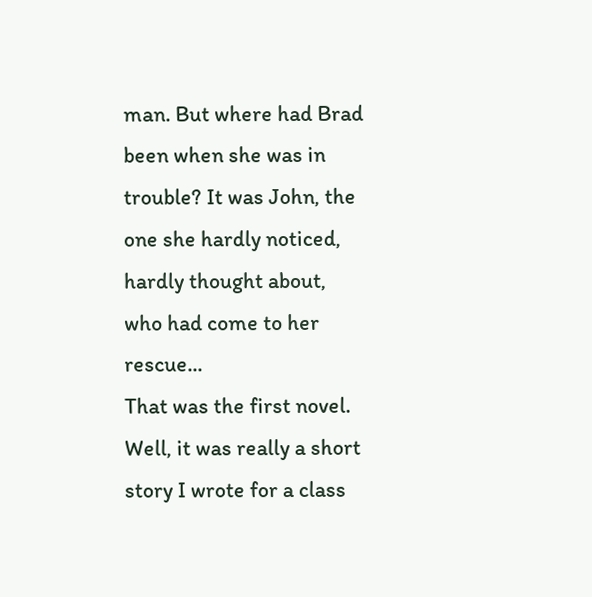man. But where had Brad been when she was in trouble? It was John, the one she hardly noticed, hardly thought about, who had come to her rescue...
That was the first novel. Well, it was really a short story I wrote for a class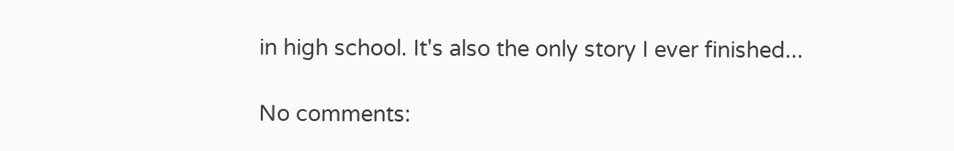in high school. It's also the only story I ever finished...

No comments: